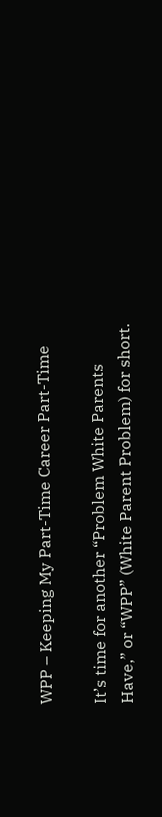WPP – Keeping My Part-Time Career Part-Time

It’s time for another “Problem White Parents Have,” or “WPP” (White Parent Problem) for short.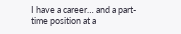I have a career… and a part-time position at a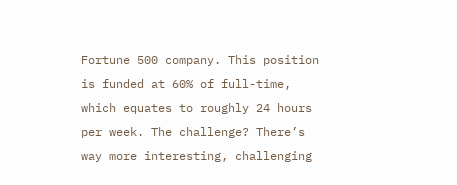Fortune 500 company. This position is funded at 60% of full-time, which equates to roughly 24 hours per week. The challenge? There’s way more interesting, challenging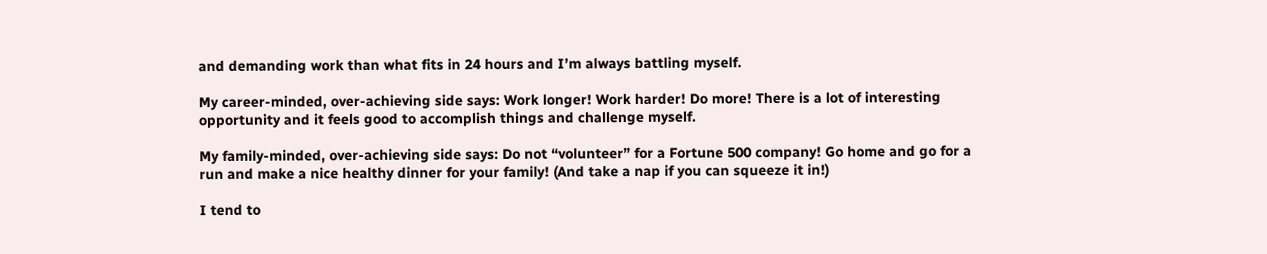and demanding work than what fits in 24 hours and I’m always battling myself.

My career-minded, over-achieving side says: Work longer! Work harder! Do more! There is a lot of interesting opportunity and it feels good to accomplish things and challenge myself.

My family-minded, over-achieving side says: Do not “volunteer” for a Fortune 500 company! Go home and go for a run and make a nice healthy dinner for your family! (And take a nap if you can squeeze it in!)

I tend to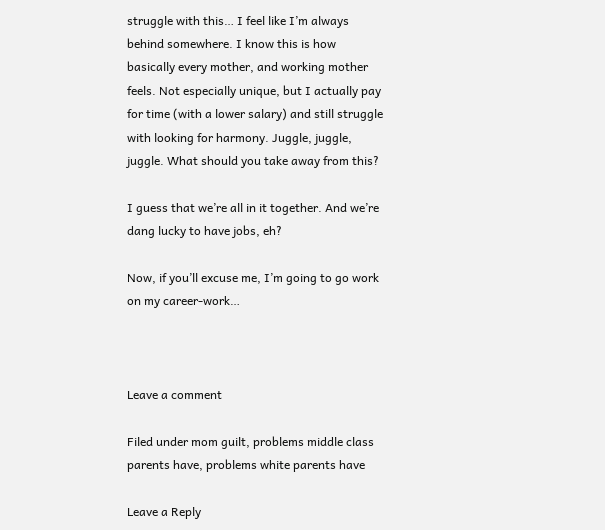struggle with this… I feel like I’m always behind somewhere. I know this is how basically every mother, and working mother feels. Not especially unique, but I actually pay for time (with a lower salary) and still struggle with looking for harmony. Juggle, juggle, juggle. What should you take away from this?

I guess that we’re all in it together. And we’re dang lucky to have jobs, eh?

Now, if you’ll excuse me, I’m going to go work on my career-work…



Leave a comment

Filed under mom guilt, problems middle class parents have, problems white parents have

Leave a Reply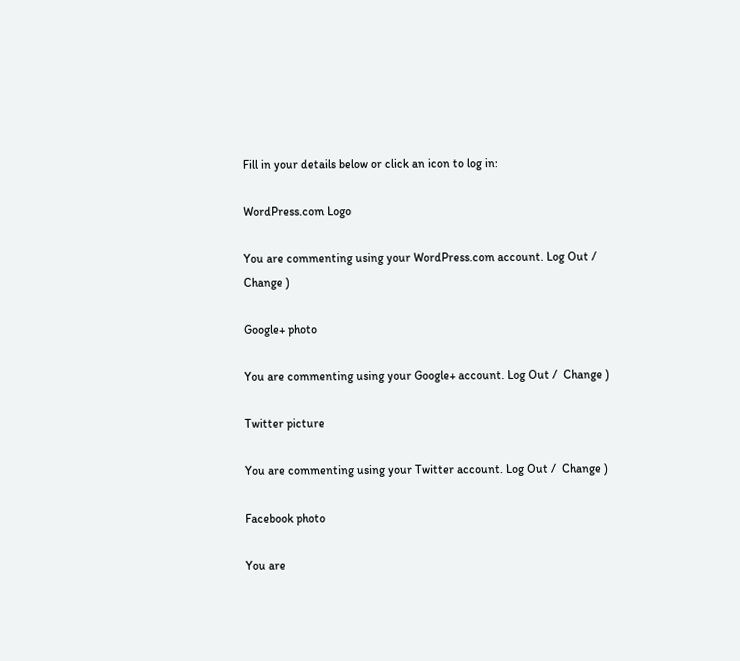Fill in your details below or click an icon to log in:

WordPress.com Logo

You are commenting using your WordPress.com account. Log Out /  Change )

Google+ photo

You are commenting using your Google+ account. Log Out /  Change )

Twitter picture

You are commenting using your Twitter account. Log Out /  Change )

Facebook photo

You are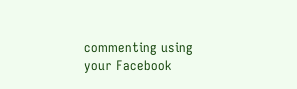commenting using your Facebook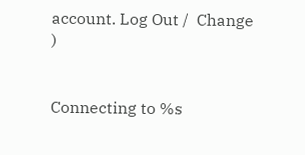account. Log Out /  Change )


Connecting to %s